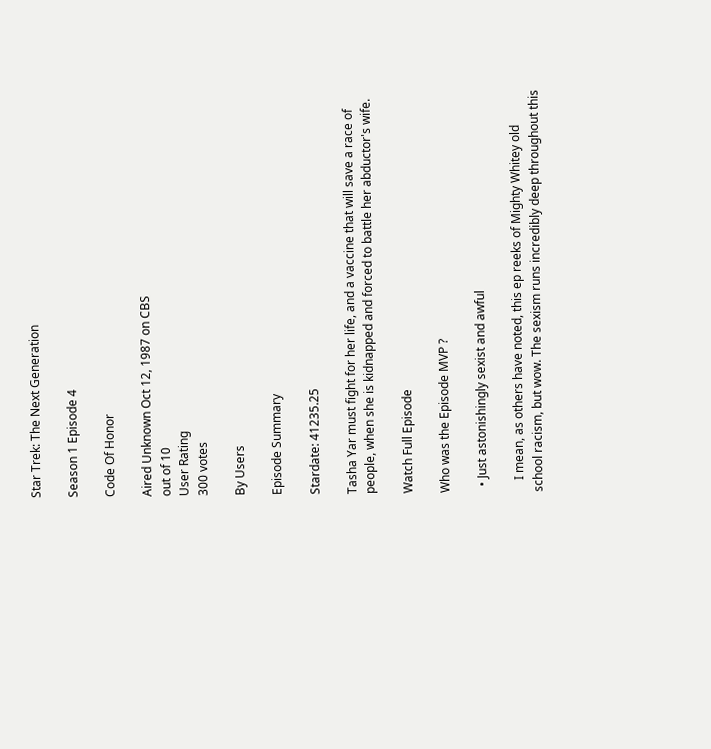Star Trek: The Next Generation

Season 1 Episode 4

Code Of Honor

Aired Unknown Oct 12, 1987 on CBS
out of 10
User Rating
300 votes

By Users

Episode Summary

Stardate: 41235.25

Tasha Yar must fight for her life, and a vaccine that will save a race of people, when she is kidnapped and forced to battle her abductor's wife.

Watch Full Episode

Who was the Episode MVP ?

  • Just astonishingly sexist and awful

    I mean, as others have noted, this ep reeks of Mighty Whitey old school racism, but wow. The sexism runs incredibly deep throughout this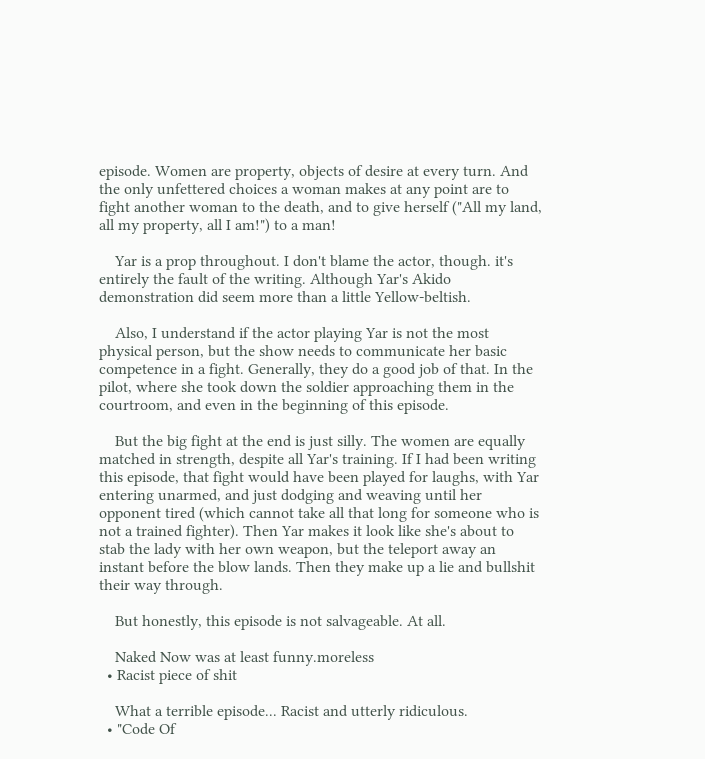episode. Women are property, objects of desire at every turn. And the only unfettered choices a woman makes at any point are to fight another woman to the death, and to give herself ("All my land, all my property, all I am!") to a man!

    Yar is a prop throughout. I don't blame the actor, though. it's entirely the fault of the writing. Although Yar's Akido demonstration did seem more than a little Yellow-beltish.

    Also, I understand if the actor playing Yar is not the most physical person, but the show needs to communicate her basic competence in a fight. Generally, they do a good job of that. In the pilot, where she took down the soldier approaching them in the courtroom, and even in the beginning of this episode.

    But the big fight at the end is just silly. The women are equally matched in strength, despite all Yar's training. If I had been writing this episode, that fight would have been played for laughs, with Yar entering unarmed, and just dodging and weaving until her opponent tired (which cannot take all that long for someone who is not a trained fighter). Then Yar makes it look like she's about to stab the lady with her own weapon, but the teleport away an instant before the blow lands. Then they make up a lie and bullshit their way through.

    But honestly, this episode is not salvageable. At all.

    Naked Now was at least funny.moreless
  • Racist piece of shit

    What a terrible episode... Racist and utterly ridiculous.
  • "Code Of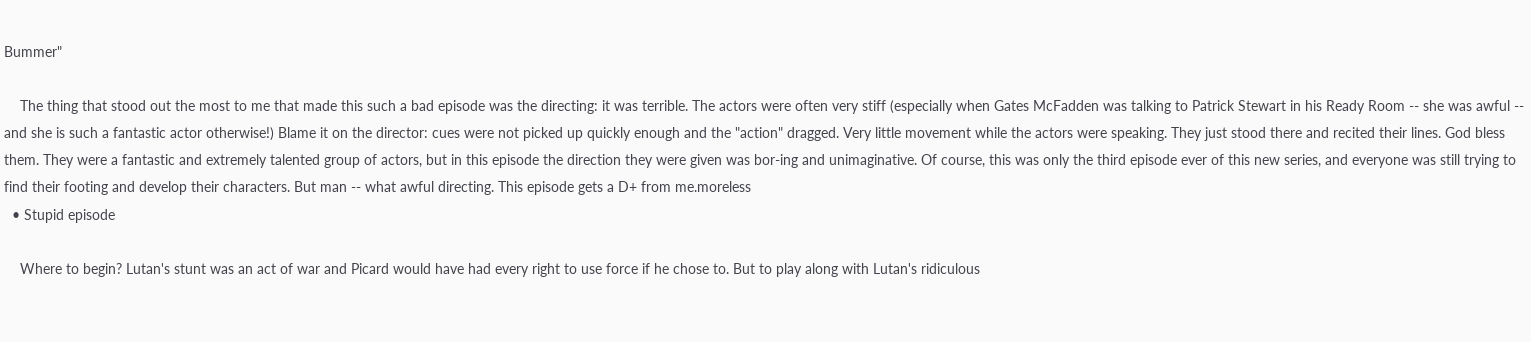Bummer"

    The thing that stood out the most to me that made this such a bad episode was the directing: it was terrible. The actors were often very stiff (especially when Gates McFadden was talking to Patrick Stewart in his Ready Room -- she was awful -- and she is such a fantastic actor otherwise!) Blame it on the director: cues were not picked up quickly enough and the "action" dragged. Very little movement while the actors were speaking. They just stood there and recited their lines. God bless them. They were a fantastic and extremely talented group of actors, but in this episode the direction they were given was bor-ing and unimaginative. Of course, this was only the third episode ever of this new series, and everyone was still trying to find their footing and develop their characters. But man -- what awful directing. This episode gets a D+ from me.moreless
  • Stupid episode

    Where to begin? Lutan's stunt was an act of war and Picard would have had every right to use force if he chose to. But to play along with Lutan's ridiculous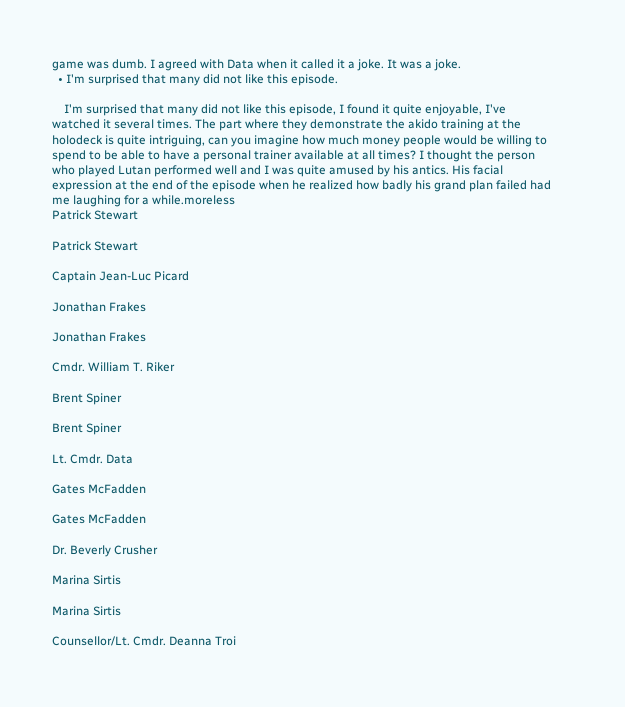game was dumb. I agreed with Data when it called it a joke. It was a joke.
  • I'm surprised that many did not like this episode.

    I'm surprised that many did not like this episode, I found it quite enjoyable, I've watched it several times. The part where they demonstrate the akido training at the holodeck is quite intriguing, can you imagine how much money people would be willing to spend to be able to have a personal trainer available at all times? I thought the person who played Lutan performed well and I was quite amused by his antics. His facial expression at the end of the episode when he realized how badly his grand plan failed had me laughing for a while.moreless
Patrick Stewart

Patrick Stewart

Captain Jean-Luc Picard

Jonathan Frakes

Jonathan Frakes

Cmdr. William T. Riker

Brent Spiner

Brent Spiner

Lt. Cmdr. Data

Gates McFadden

Gates McFadden

Dr. Beverly Crusher

Marina Sirtis

Marina Sirtis

Counsellor/Lt. Cmdr. Deanna Troi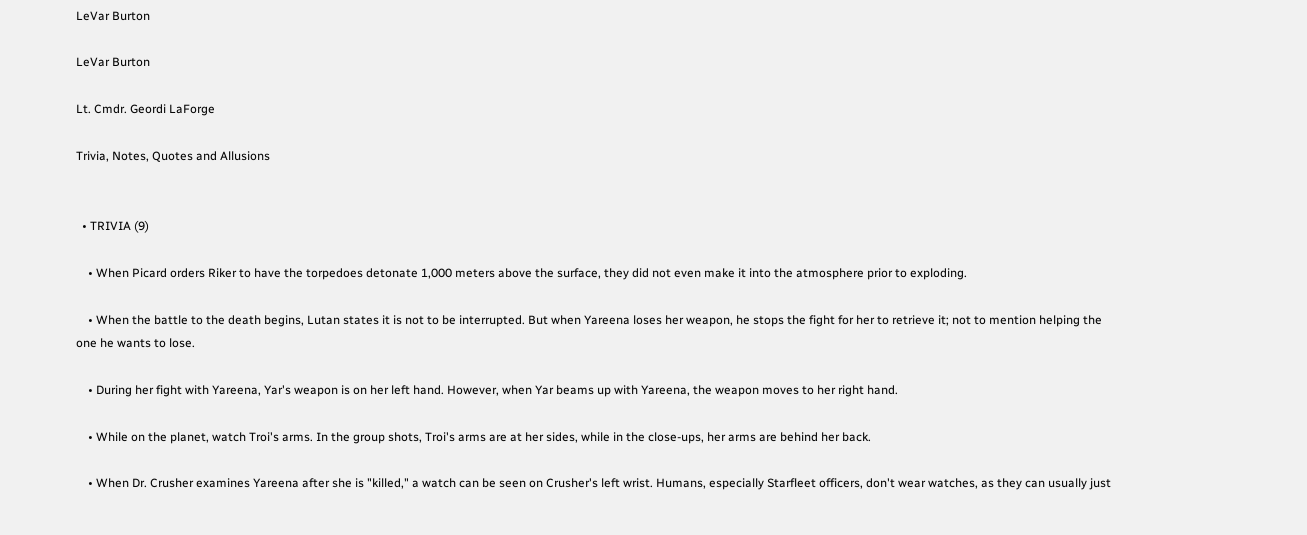LeVar Burton

LeVar Burton

Lt. Cmdr. Geordi LaForge

Trivia, Notes, Quotes and Allusions


  • TRIVIA (9)

    • When Picard orders Riker to have the torpedoes detonate 1,000 meters above the surface, they did not even make it into the atmosphere prior to exploding.

    • When the battle to the death begins, Lutan states it is not to be interrupted. But when Yareena loses her weapon, he stops the fight for her to retrieve it; not to mention helping the one he wants to lose.

    • During her fight with Yareena, Yar's weapon is on her left hand. However, when Yar beams up with Yareena, the weapon moves to her right hand.

    • While on the planet, watch Troi's arms. In the group shots, Troi's arms are at her sides, while in the close-ups, her arms are behind her back.

    • When Dr. Crusher examines Yareena after she is "killed," a watch can be seen on Crusher's left wrist. Humans, especially Starfleet officers, don't wear watches, as they can usually just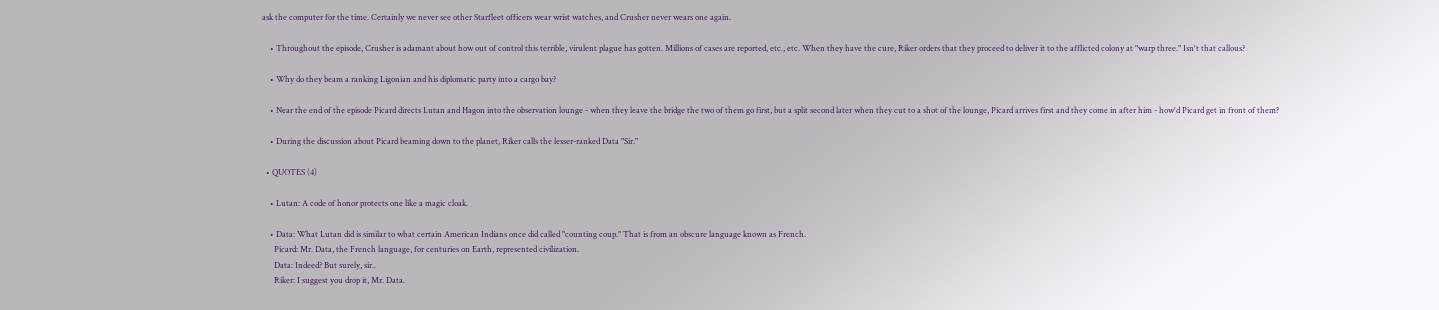ask the computer for the time. Certainly we never see other Starfleet officers wear wrist watches, and Crusher never wears one again.

    • Throughout the episode, Crusher is adamant about how out of control this terrible, virulent plague has gotten. Millions of cases are reported, etc., etc. When they have the cure, Riker orders that they proceed to deliver it to the afflicted colony at "warp three." Isn't that callous?

    • Why do they beam a ranking Ligonian and his diplomatic party into a cargo bay?

    • Near the end of the episode Picard directs Lutan and Hagon into the observation lounge - when they leave the bridge the two of them go first, but a split second later when they cut to a shot of the lounge, Picard arrives first and they come in after him - how'd Picard get in front of them?

    • During the discussion about Picard beaming down to the planet, Riker calls the lesser-ranked Data "Sir."

  • QUOTES (4)

    • Lutan: A code of honor protects one like a magic cloak.

    • Data: What Lutan did is similar to what certain American Indians once did called "counting coup." That is from an obscure language known as French.
      Picard: Mr. Data, the French language, for centuries on Earth, represented civilization.
      Data: Indeed? But surely, sir..
      Riker: I suggest you drop it, Mr. Data.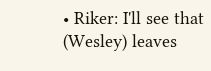• Riker: I'll see that (Wesley) leaves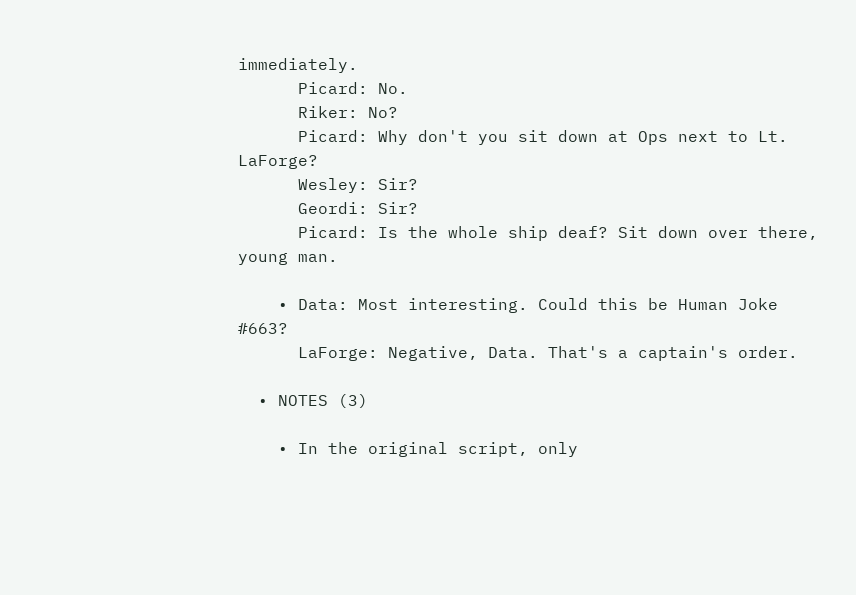immediately.
      Picard: No.
      Riker: No?
      Picard: Why don't you sit down at Ops next to Lt. LaForge?
      Wesley: Sir?
      Geordi: Sir?
      Picard: Is the whole ship deaf? Sit down over there, young man.

    • Data: Most interesting. Could this be Human Joke #663?
      LaForge: Negative, Data. That's a captain's order.

  • NOTES (3)

    • In the original script, only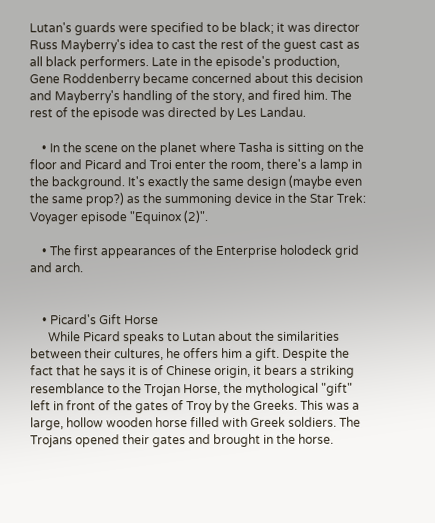Lutan's guards were specified to be black; it was director Russ Mayberry's idea to cast the rest of the guest cast as all black performers. Late in the episode's production, Gene Roddenberry became concerned about this decision and Mayberry's handling of the story, and fired him. The rest of the episode was directed by Les Landau.

    • In the scene on the planet where Tasha is sitting on the floor and Picard and Troi enter the room, there's a lamp in the background. It's exactly the same design (maybe even the same prop?) as the summoning device in the Star Trek: Voyager episode "Equinox (2)".

    • The first appearances of the Enterprise holodeck grid and arch.


    • Picard's Gift Horse
      While Picard speaks to Lutan about the similarities between their cultures, he offers him a gift. Despite the fact that he says it is of Chinese origin, it bears a striking resemblance to the Trojan Horse, the mythological "gift" left in front of the gates of Troy by the Greeks. This was a large, hollow wooden horse filled with Greek soldiers. The Trojans opened their gates and brought in the horse.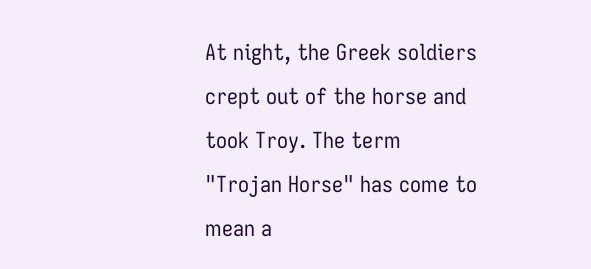At night, the Greek soldiers crept out of the horse and took Troy. The term "Trojan Horse" has come to mean a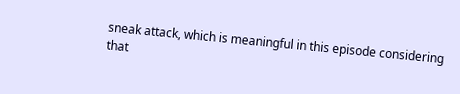sneak attack, which is meaningful in this episode considering that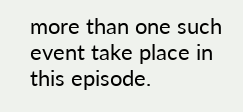more than one such event take place in this episode.